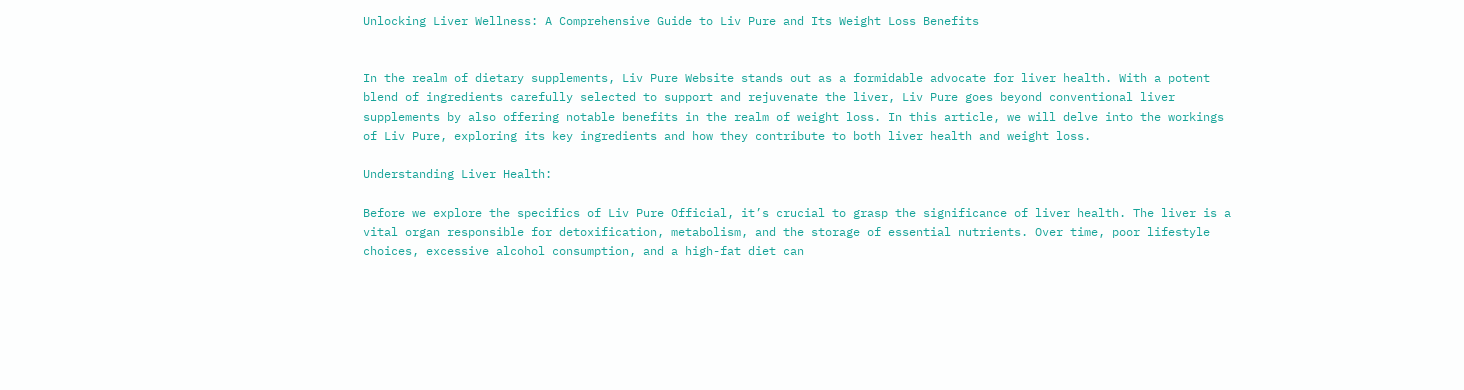Unlocking Liver Wellness: A Comprehensive Guide to Liv Pure and Its Weight Loss Benefits


In the realm of dietary supplements, Liv Pure Website stands out as a formidable advocate for liver health. With a potent blend of ingredients carefully selected to support and rejuvenate the liver, Liv Pure goes beyond conventional liver supplements by also offering notable benefits in the realm of weight loss. In this article, we will delve into the workings of Liv Pure, exploring its key ingredients and how they contribute to both liver health and weight loss.

Understanding Liver Health:

Before we explore the specifics of Liv Pure Official, it’s crucial to grasp the significance of liver health. The liver is a vital organ responsible for detoxification, metabolism, and the storage of essential nutrients. Over time, poor lifestyle choices, excessive alcohol consumption, and a high-fat diet can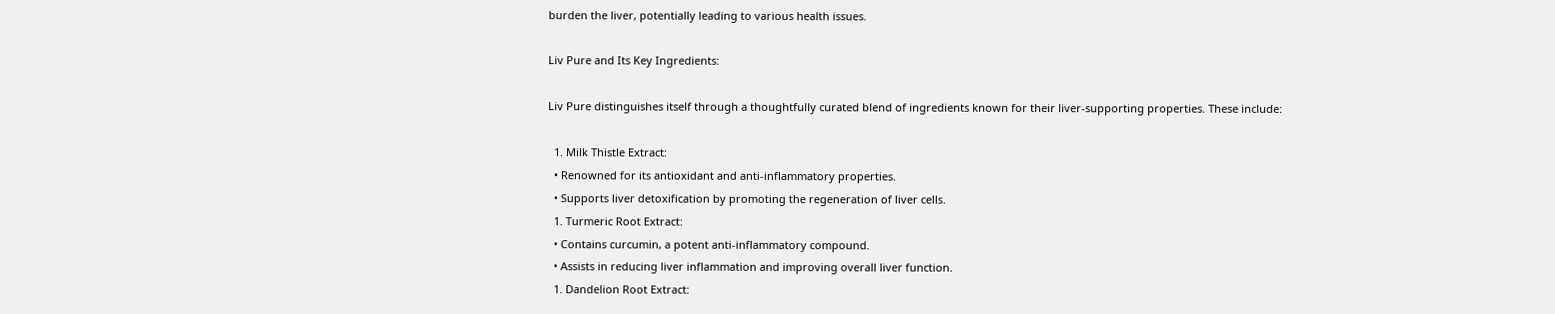burden the liver, potentially leading to various health issues.

Liv Pure and Its Key Ingredients:

Liv Pure distinguishes itself through a thoughtfully curated blend of ingredients known for their liver-supporting properties. These include:

  1. Milk Thistle Extract:
  • Renowned for its antioxidant and anti-inflammatory properties.
  • Supports liver detoxification by promoting the regeneration of liver cells.
  1. Turmeric Root Extract:
  • Contains curcumin, a potent anti-inflammatory compound.
  • Assists in reducing liver inflammation and improving overall liver function.
  1. Dandelion Root Extract: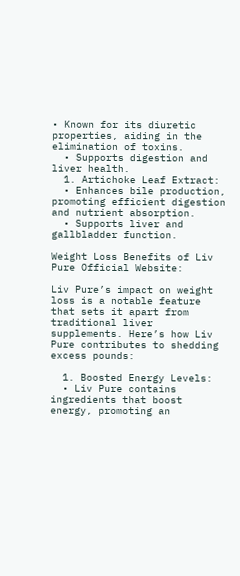• Known for its diuretic properties, aiding in the elimination of toxins.
  • Supports digestion and liver health.
  1. Artichoke Leaf Extract:
  • Enhances bile production, promoting efficient digestion and nutrient absorption.
  • Supports liver and gallbladder function.

Weight Loss Benefits of Liv Pure Official Website:

Liv Pure’s impact on weight loss is a notable feature that sets it apart from traditional liver supplements. Here’s how Liv Pure contributes to shedding excess pounds:

  1. Boosted Energy Levels:
  • Liv Pure contains ingredients that boost energy, promoting an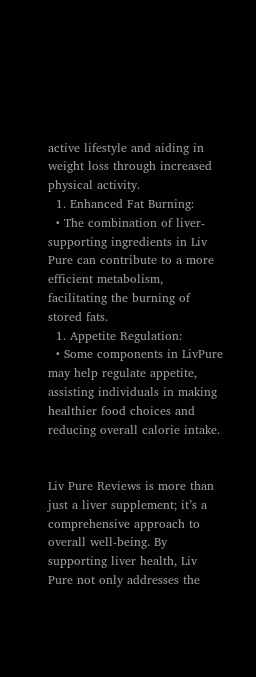active lifestyle and aiding in weight loss through increased physical activity.
  1. Enhanced Fat Burning:
  • The combination of liver-supporting ingredients in Liv Pure can contribute to a more efficient metabolism, facilitating the burning of stored fats.
  1. Appetite Regulation:
  • Some components in LivPure may help regulate appetite, assisting individuals in making healthier food choices and reducing overall calorie intake.


Liv Pure Reviews is more than just a liver supplement; it’s a comprehensive approach to overall well-being. By supporting liver health, Liv Pure not only addresses the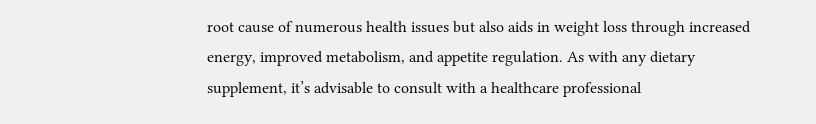root cause of numerous health issues but also aids in weight loss through increased energy, improved metabolism, and appetite regulation. As with any dietary supplement, it’s advisable to consult with a healthcare professional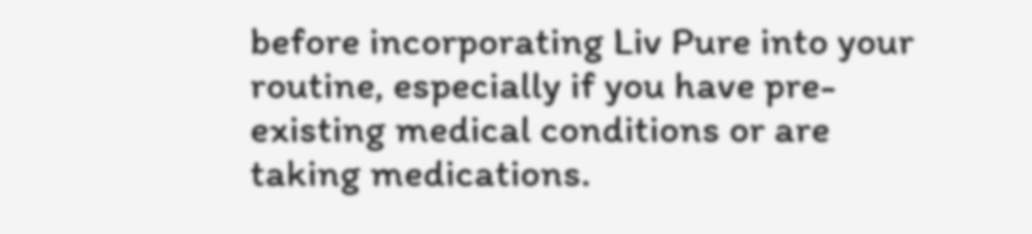before incorporating Liv Pure into your routine, especially if you have pre-existing medical conditions or are taking medications.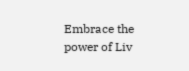Embrace the power of Liv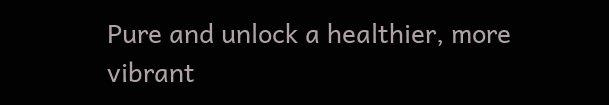Pure and unlock a healthier, more vibrant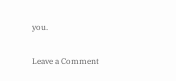you.

Leave a Comment